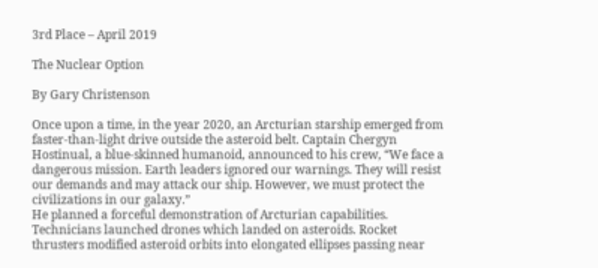3rd Place – April 2019

The Nuclear Option

By Gary Christenson

Once upon a time, in the year 2020, an Arcturian starship emerged from faster-than-light drive outside the asteroid belt. Captain Chergyn Hostinual, a blue-skinned humanoid, announced to his crew, “We face a dangerous mission. Earth leaders ignored our warnings. They will resist our demands and may attack our ship. However, we must protect the civilizations in our galaxy.”
He planned a forceful demonstration of Arcturian capabilities. Technicians launched drones which landed on asteroids. Rocket thrusters modified asteroid orbits into elongated ellipses passing near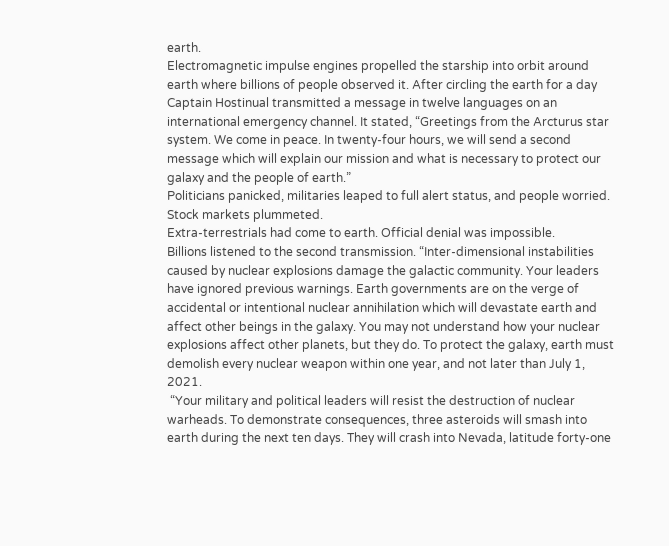earth.
Electromagnetic impulse engines propelled the starship into orbit around earth where billions of people observed it. After circling the earth for a day Captain Hostinual transmitted a message in twelve languages on an international emergency channel. It stated, “Greetings from the Arcturus star system. We come in peace. In twenty-four hours, we will send a second message which will explain our mission and what is necessary to protect our galaxy and the people of earth.”
Politicians panicked, militaries leaped to full alert status, and people worried. Stock markets plummeted.
Extra-terrestrials had come to earth. Official denial was impossible.
Billions listened to the second transmission. “Inter-dimensional instabilities caused by nuclear explosions damage the galactic community. Your leaders have ignored previous warnings. Earth governments are on the verge of accidental or intentional nuclear annihilation which will devastate earth and affect other beings in the galaxy. You may not understand how your nuclear explosions affect other planets, but they do. To protect the galaxy, earth must demolish every nuclear weapon within one year, and not later than July 1, 2021.
 “Your military and political leaders will resist the destruction of nuclear warheads. To demonstrate consequences, three asteroids will smash into earth during the next ten days. They will crash into Nevada, latitude forty-one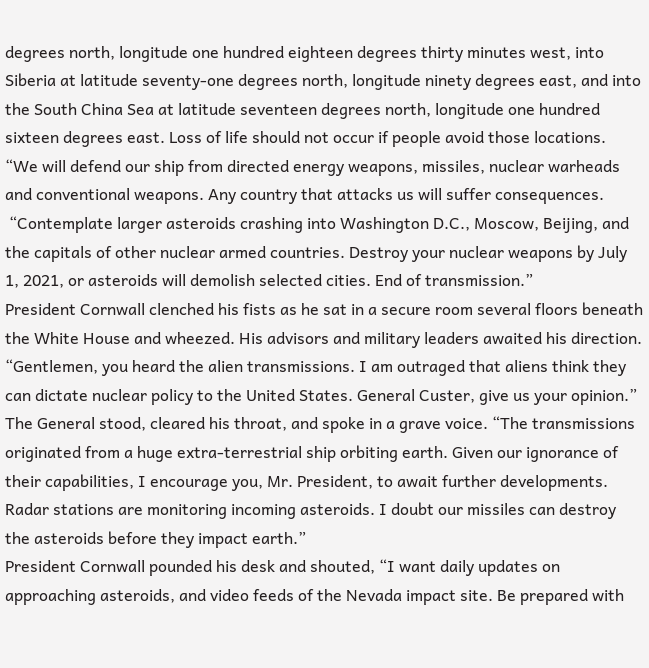degrees north, longitude one hundred eighteen degrees thirty minutes west, into Siberia at latitude seventy-one degrees north, longitude ninety degrees east, and into the South China Sea at latitude seventeen degrees north, longitude one hundred sixteen degrees east. Loss of life should not occur if people avoid those locations.
“We will defend our ship from directed energy weapons, missiles, nuclear warheads and conventional weapons. Any country that attacks us will suffer consequences.
 “Contemplate larger asteroids crashing into Washington D.C., Moscow, Beijing, and the capitals of other nuclear armed countries. Destroy your nuclear weapons by July 1, 2021, or asteroids will demolish selected cities. End of transmission.”
President Cornwall clenched his fists as he sat in a secure room several floors beneath the White House and wheezed. His advisors and military leaders awaited his direction. “Gentlemen, you heard the alien transmissions. I am outraged that aliens think they can dictate nuclear policy to the United States. General Custer, give us your opinion.”
The General stood, cleared his throat, and spoke in a grave voice. “The transmissions originated from a huge extra-terrestrial ship orbiting earth. Given our ignorance of their capabilities, I encourage you, Mr. President, to await further developments. Radar stations are monitoring incoming asteroids. I doubt our missiles can destroy the asteroids before they impact earth.”
President Cornwall pounded his desk and shouted, “I want daily updates on approaching asteroids, and video feeds of the Nevada impact site. Be prepared with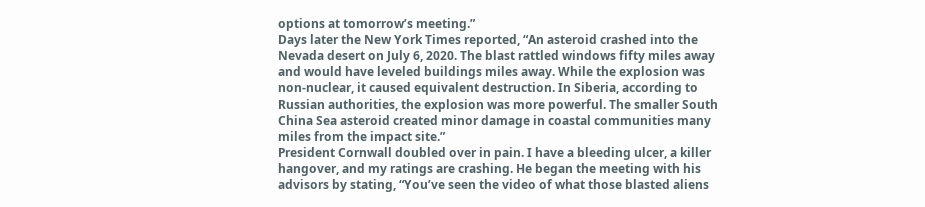options at tomorrow’s meeting.”
Days later the New York Times reported, “An asteroid crashed into the Nevada desert on July 6, 2020. The blast rattled windows fifty miles away and would have leveled buildings miles away. While the explosion was non-nuclear, it caused equivalent destruction. In Siberia, according to Russian authorities, the explosion was more powerful. The smaller South China Sea asteroid created minor damage in coastal communities many miles from the impact site.”
President Cornwall doubled over in pain. I have a bleeding ulcer, a killer hangover, and my ratings are crashing. He began the meeting with his advisors by stating, “You’ve seen the video of what those blasted aliens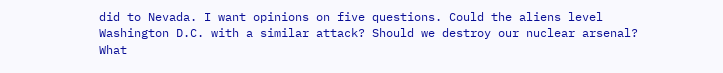did to Nevada. I want opinions on five questions. Could the aliens level Washington D.C. with a similar attack? Should we destroy our nuclear arsenal? What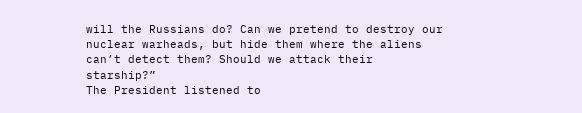will the Russians do? Can we pretend to destroy our nuclear warheads, but hide them where the aliens can’t detect them? Should we attack their starship?”
The President listened to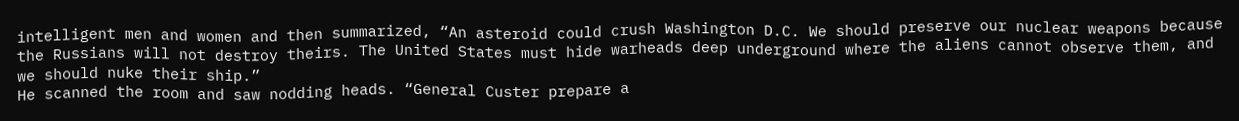intelligent men and women and then summarized, “An asteroid could crush Washington D.C. We should preserve our nuclear weapons because the Russians will not destroy theirs. The United States must hide warheads deep underground where the aliens cannot observe them, and we should nuke their ship.”
He scanned the room and saw nodding heads. “General Custer prepare a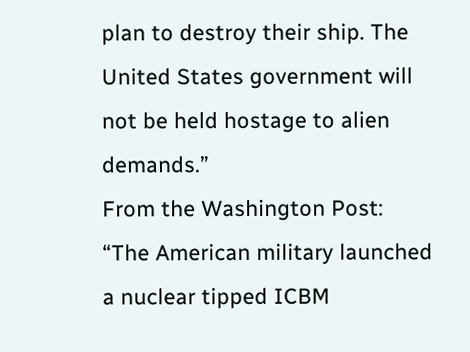plan to destroy their ship. The United States government will not be held hostage to alien demands.”
From the Washington Post: “The American military launched a nuclear tipped ICBM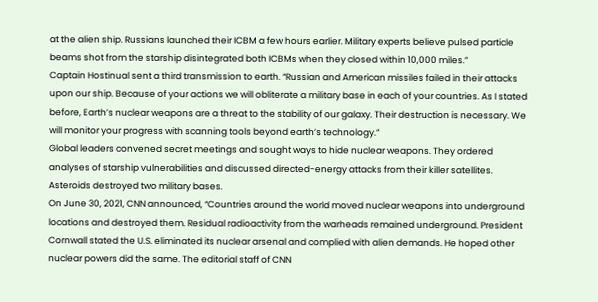at the alien ship. Russians launched their ICBM a few hours earlier. Military experts believe pulsed particle beams shot from the starship disintegrated both ICBMs when they closed within 10,000 miles.”
Captain Hostinual sent a third transmission to earth. “Russian and American missiles failed in their attacks upon our ship. Because of your actions we will obliterate a military base in each of your countries. As I stated before, Earth’s nuclear weapons are a threat to the stability of our galaxy. Their destruction is necessary. We will monitor your progress with scanning tools beyond earth’s technology.”
Global leaders convened secret meetings and sought ways to hide nuclear weapons. They ordered analyses of starship vulnerabilities and discussed directed-energy attacks from their killer satellites.
Asteroids destroyed two military bases.
On June 30, 2021, CNN announced, “Countries around the world moved nuclear weapons into underground locations and destroyed them. Residual radioactivity from the warheads remained underground. President Cornwall stated the U.S. eliminated its nuclear arsenal and complied with alien demands. He hoped other nuclear powers did the same. The editorial staff of CNN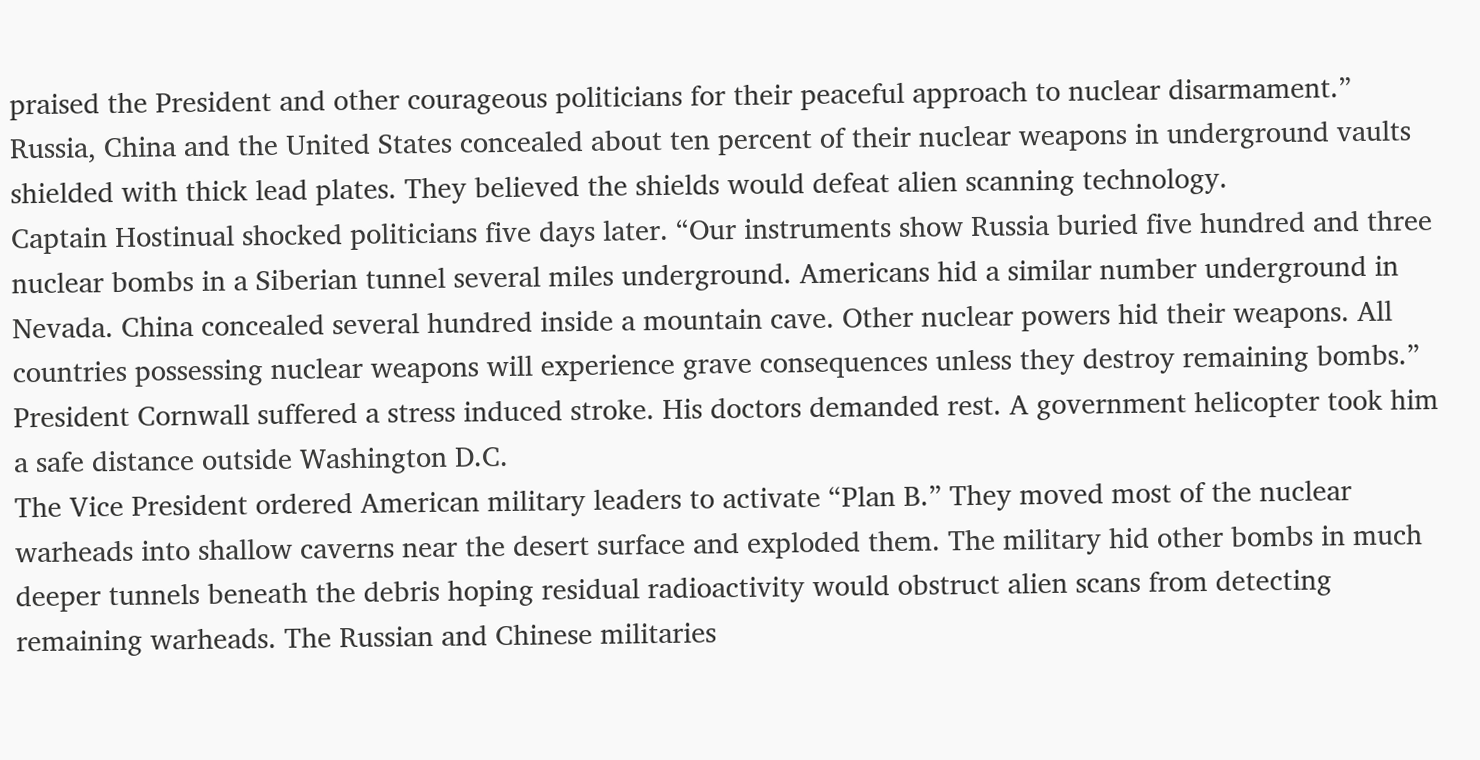praised the President and other courageous politicians for their peaceful approach to nuclear disarmament.”
Russia, China and the United States concealed about ten percent of their nuclear weapons in underground vaults shielded with thick lead plates. They believed the shields would defeat alien scanning technology.
Captain Hostinual shocked politicians five days later. “Our instruments show Russia buried five hundred and three nuclear bombs in a Siberian tunnel several miles underground. Americans hid a similar number underground in Nevada. China concealed several hundred inside a mountain cave. Other nuclear powers hid their weapons. All countries possessing nuclear weapons will experience grave consequences unless they destroy remaining bombs.”
President Cornwall suffered a stress induced stroke. His doctors demanded rest. A government helicopter took him a safe distance outside Washington D.C.
The Vice President ordered American military leaders to activate “Plan B.” They moved most of the nuclear warheads into shallow caverns near the desert surface and exploded them. The military hid other bombs in much deeper tunnels beneath the debris hoping residual radioactivity would obstruct alien scans from detecting remaining warheads. The Russian and Chinese militaries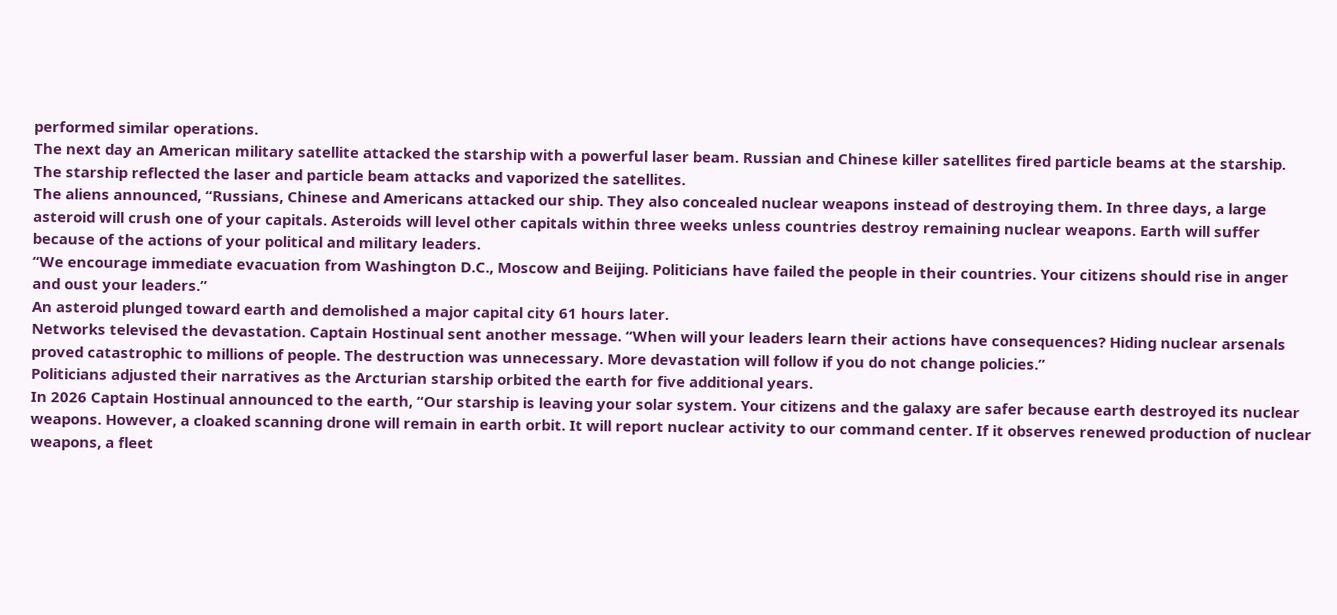performed similar operations.
The next day an American military satellite attacked the starship with a powerful laser beam. Russian and Chinese killer satellites fired particle beams at the starship.
The starship reflected the laser and particle beam attacks and vaporized the satellites.
The aliens announced, “Russians, Chinese and Americans attacked our ship. They also concealed nuclear weapons instead of destroying them. In three days, a large asteroid will crush one of your capitals. Asteroids will level other capitals within three weeks unless countries destroy remaining nuclear weapons. Earth will suffer because of the actions of your political and military leaders.
“We encourage immediate evacuation from Washington D.C., Moscow and Beijing. Politicians have failed the people in their countries. Your citizens should rise in anger and oust your leaders.”
An asteroid plunged toward earth and demolished a major capital city 61 hours later.
Networks televised the devastation. Captain Hostinual sent another message. “When will your leaders learn their actions have consequences? Hiding nuclear arsenals proved catastrophic to millions of people. The destruction was unnecessary. More devastation will follow if you do not change policies.”
Politicians adjusted their narratives as the Arcturian starship orbited the earth for five additional years.
In 2026 Captain Hostinual announced to the earth, “Our starship is leaving your solar system. Your citizens and the galaxy are safer because earth destroyed its nuclear weapons. However, a cloaked scanning drone will remain in earth orbit. It will report nuclear activity to our command center. If it observes renewed production of nuclear weapons, a fleet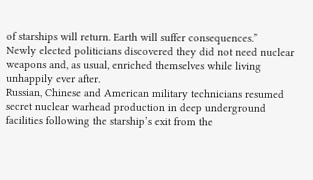of starships will return. Earth will suffer consequences.”
Newly elected politicians discovered they did not need nuclear weapons and, as usual, enriched themselves while living unhappily ever after.
Russian, Chinese and American military technicians resumed secret nuclear warhead production in deep underground facilities following the starship’s exit from the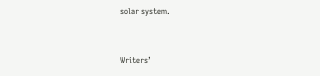solar system.


Writers’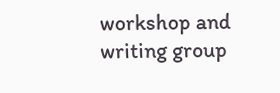workshop and writing group